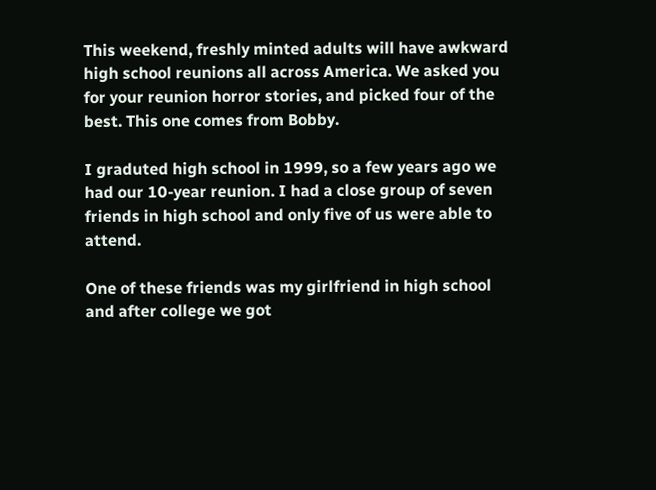This weekend, freshly minted adults will have awkward high school reunions all across America. We asked you for your reunion horror stories, and picked four of the best. This one comes from Bobby.

I graduted high school in 1999, so a few years ago we had our 10-year reunion. I had a close group of seven friends in high school and only five of us were able to attend.

One of these friends was my girlfriend in high school and after college we got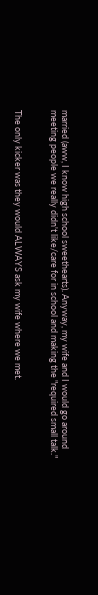married (aww, I know high school sweethearts). Anyway, my wife and I would go around meeting people we really didn't like/care for in school and making the "required small talk."


The only kicker was they would ALWAYS ask my wife where we met.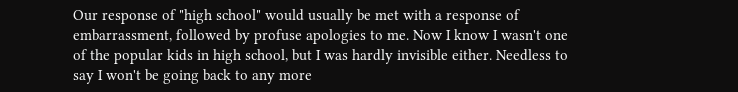Our response of "high school" would usually be met with a response of embarrassment, followed by profuse apologies to me. Now I know I wasn't one of the popular kids in high school, but I was hardly invisible either. Needless to say I won't be going back to any more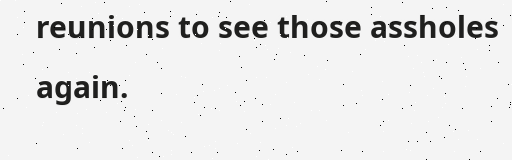reunions to see those assholes again.